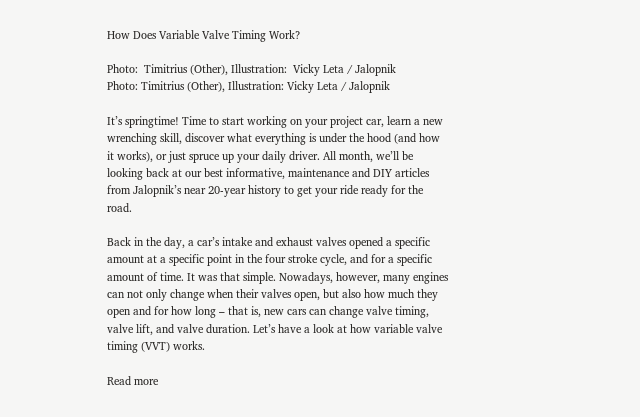How Does Variable Valve Timing Work?

Photo:  Timitrius (Other), Illustration:  Vicky Leta / Jalopnik
Photo: Timitrius (Other), Illustration: Vicky Leta / Jalopnik

It’s springtime! Time to start working on your project car, learn a new wrenching skill, discover what everything is under the hood (and how it works), or just spruce up your daily driver. All month, we’ll be looking back at our best informative, maintenance and DIY articles from Jalopnik’s near 20-year history to get your ride ready for the road.

Back in the day, a car’s intake and exhaust valves opened a specific amount at a specific point in the four stroke cycle, and for a specific amount of time. It was that simple. Nowadays, however, many engines can not only change when their valves open, but also how much they open and for how long – that is, new cars can change valve timing, valve lift, and valve duration. Let’s have a look at how variable valve timing (VVT) works.

Read more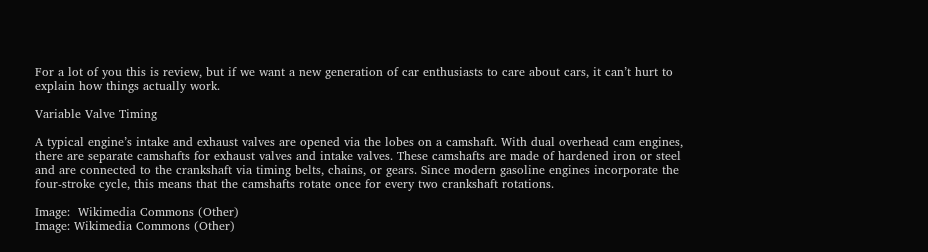For a lot of you this is review, but if we want a new generation of car enthusiasts to care about cars, it can’t hurt to explain how things actually work.

Variable Valve Timing

A typical engine’s intake and exhaust valves are opened via the lobes on a camshaft. With dual overhead cam engines, there are separate camshafts for exhaust valves and intake valves. These camshafts are made of hardened iron or steel and are connected to the crankshaft via timing belts, chains, or gears. Since modern gasoline engines incorporate the four-stroke cycle, this means that the camshafts rotate once for every two crankshaft rotations.

Image:  Wikimedia Commons (Other)
Image: Wikimedia Commons (Other)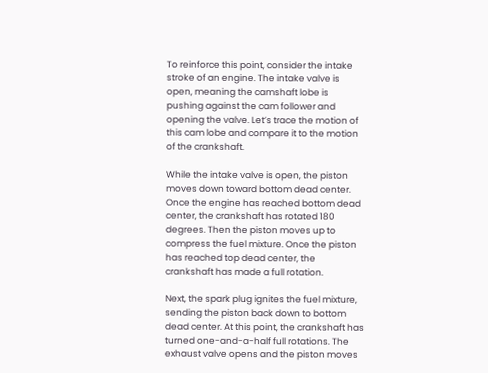To reinforce this point, consider the intake stroke of an engine. The intake valve is open, meaning the camshaft lobe is pushing against the cam follower and opening the valve. Let’s trace the motion of this cam lobe and compare it to the motion of the crankshaft.

While the intake valve is open, the piston moves down toward bottom dead center. Once the engine has reached bottom dead center, the crankshaft has rotated 180 degrees. Then the piston moves up to compress the fuel mixture. Once the piston has reached top dead center, the crankshaft has made a full rotation.

Next, the spark plug ignites the fuel mixture, sending the piston back down to bottom dead center. At this point, the crankshaft has turned one-and-a-half full rotations. The exhaust valve opens and the piston moves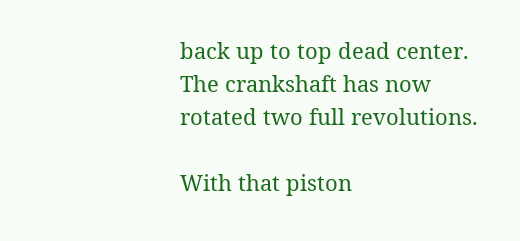back up to top dead center. The crankshaft has now rotated two full revolutions.

With that piston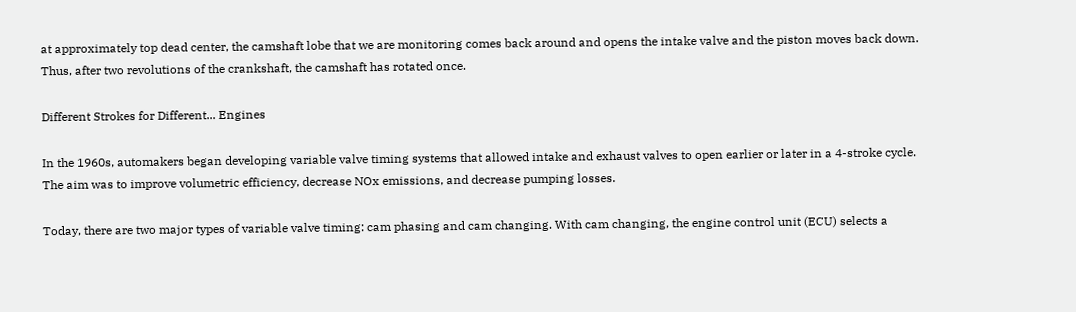at approximately top dead center, the camshaft lobe that we are monitoring comes back around and opens the intake valve and the piston moves back down. Thus, after two revolutions of the crankshaft, the camshaft has rotated once.

Different Strokes for Different... Engines

In the 1960s, automakers began developing variable valve timing systems that allowed intake and exhaust valves to open earlier or later in a 4-stroke cycle. The aim was to improve volumetric efficiency, decrease NOx emissions, and decrease pumping losses.

Today, there are two major types of variable valve timing: cam phasing and cam changing. With cam changing, the engine control unit (ECU) selects a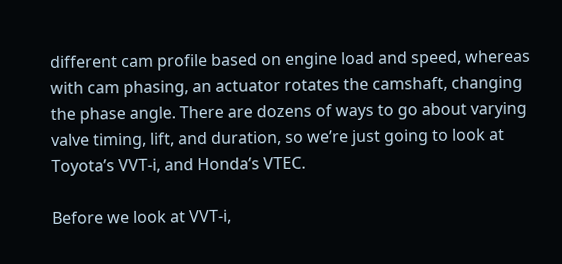different cam profile based on engine load and speed, whereas with cam phasing, an actuator rotates the camshaft, changing the phase angle. There are dozens of ways to go about varying valve timing, lift, and duration, so we’re just going to look at Toyota’s VVT-i, and Honda’s VTEC.

Before we look at VVT-i,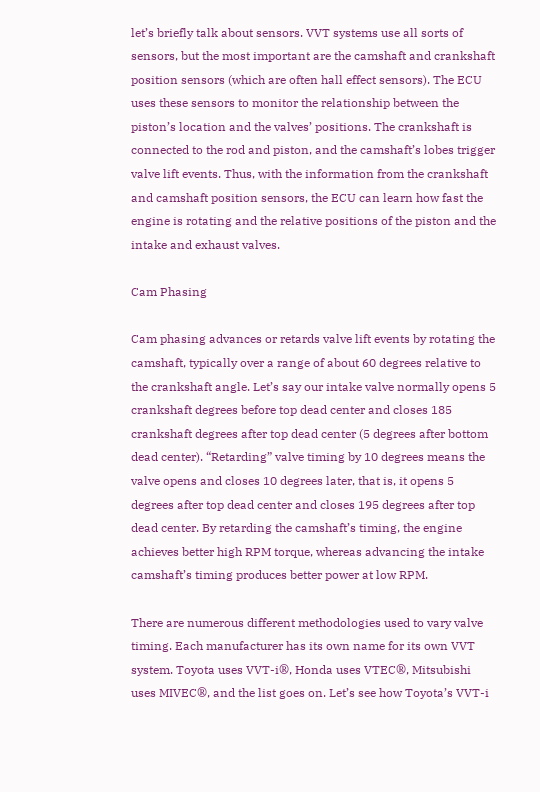let’s briefly talk about sensors. VVT systems use all sorts of sensors, but the most important are the camshaft and crankshaft position sensors (which are often hall effect sensors). The ECU uses these sensors to monitor the relationship between the piston’s location and the valves’ positions. The crankshaft is connected to the rod and piston, and the camshaft’s lobes trigger valve lift events. Thus, with the information from the crankshaft and camshaft position sensors, the ECU can learn how fast the engine is rotating and the relative positions of the piston and the intake and exhaust valves.

Cam Phasing

Cam phasing advances or retards valve lift events by rotating the camshaft, typically over a range of about 60 degrees relative to the crankshaft angle. Let’s say our intake valve normally opens 5 crankshaft degrees before top dead center and closes 185 crankshaft degrees after top dead center (5 degrees after bottom dead center). “Retarding” valve timing by 10 degrees means the valve opens and closes 10 degrees later, that is, it opens 5 degrees after top dead center and closes 195 degrees after top dead center. By retarding the camshaft’s timing, the engine achieves better high RPM torque, whereas advancing the intake camshaft’s timing produces better power at low RPM.

There are numerous different methodologies used to vary valve timing. Each manufacturer has its own name for its own VVT system. Toyota uses VVT-i®, Honda uses VTEC®, Mitsubishi uses MIVEC®, and the list goes on. Let’s see how Toyota’s VVT-i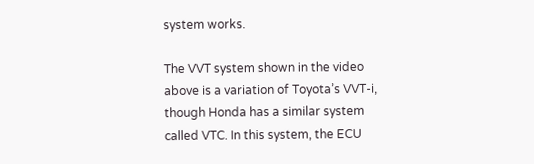system works.

The VVT system shown in the video above is a variation of Toyota’s VVT-i, though Honda has a similar system called VTC. In this system, the ECU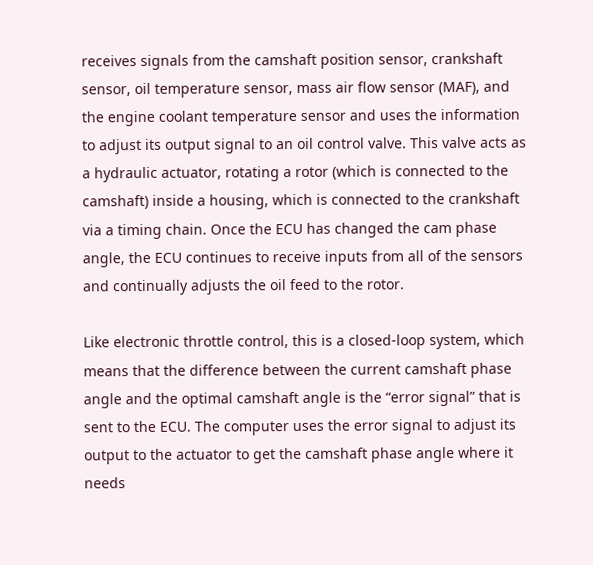receives signals from the camshaft position sensor, crankshaft sensor, oil temperature sensor, mass air flow sensor (MAF), and the engine coolant temperature sensor and uses the information to adjust its output signal to an oil control valve. This valve acts as a hydraulic actuator, rotating a rotor (which is connected to the camshaft) inside a housing, which is connected to the crankshaft via a timing chain. Once the ECU has changed the cam phase angle, the ECU continues to receive inputs from all of the sensors and continually adjusts the oil feed to the rotor.

Like electronic throttle control, this is a closed-loop system, which means that the difference between the current camshaft phase angle and the optimal camshaft angle is the “error signal” that is sent to the ECU. The computer uses the error signal to adjust its output to the actuator to get the camshaft phase angle where it needs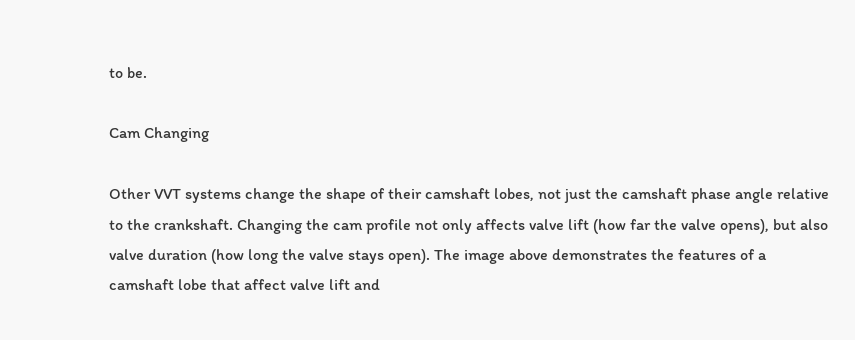to be.

Cam Changing

Other VVT systems change the shape of their camshaft lobes, not just the camshaft phase angle relative to the crankshaft. Changing the cam profile not only affects valve lift (how far the valve opens), but also valve duration (how long the valve stays open). The image above demonstrates the features of a camshaft lobe that affect valve lift and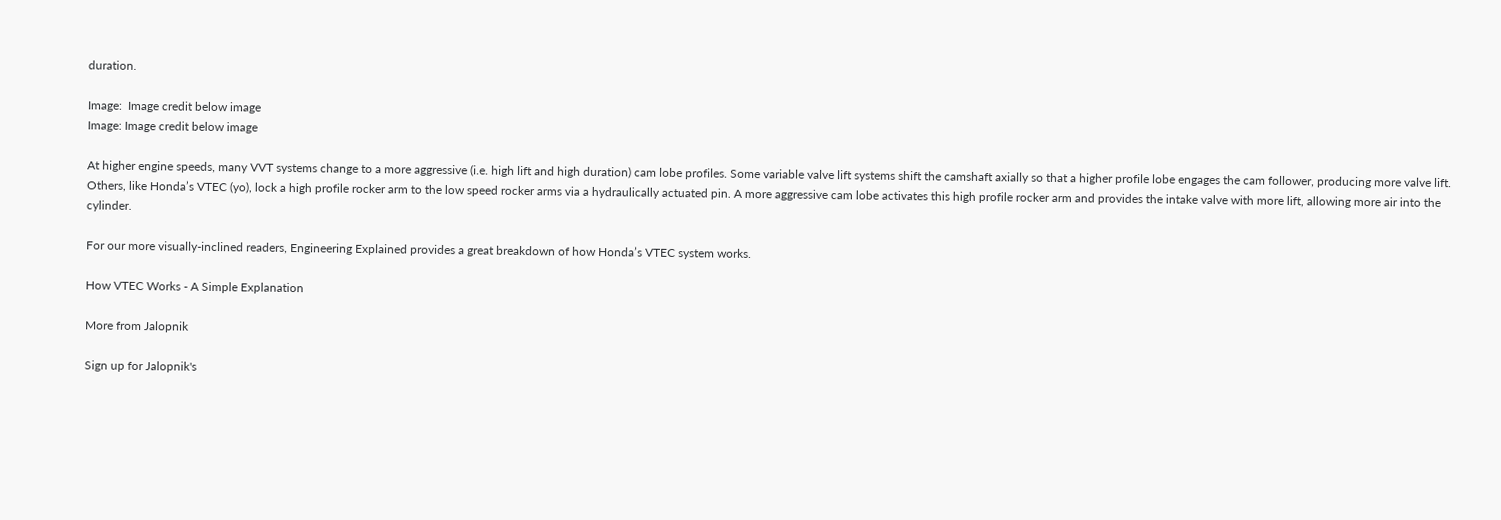duration.

Image:  Image credit below image
Image: Image credit below image

At higher engine speeds, many VVT systems change to a more aggressive (i.e. high lift and high duration) cam lobe profiles. Some variable valve lift systems shift the camshaft axially so that a higher profile lobe engages the cam follower, producing more valve lift. Others, like Honda’s VTEC (yo), lock a high profile rocker arm to the low speed rocker arms via a hydraulically actuated pin. A more aggressive cam lobe activates this high profile rocker arm and provides the intake valve with more lift, allowing more air into the cylinder.

For our more visually-inclined readers, Engineering Explained provides a great breakdown of how Honda’s VTEC system works.

How VTEC Works - A Simple Explanation

More from Jalopnik

Sign up for Jalopnik's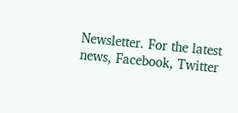Newsletter. For the latest news, Facebook, Twitter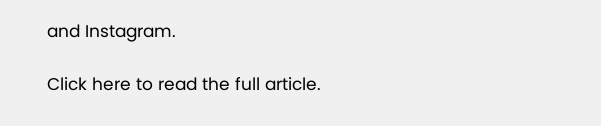and Instagram.

Click here to read the full article.